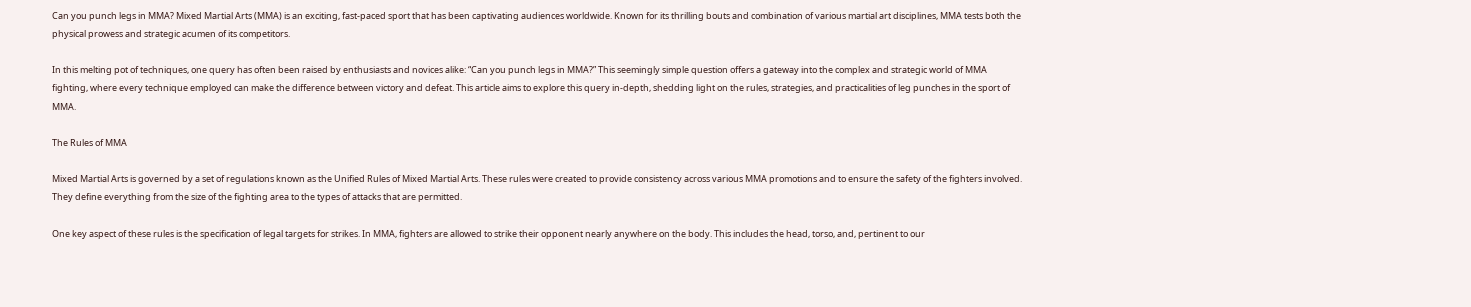Can you punch legs in MMA? Mixed Martial Arts (MMA) is an exciting, fast-paced sport that has been captivating audiences worldwide. Known for its thrilling bouts and combination of various martial art disciplines, MMA tests both the physical prowess and strategic acumen of its competitors.

In this melting pot of techniques, one query has often been raised by enthusiasts and novices alike: “Can you punch legs in MMA?” This seemingly simple question offers a gateway into the complex and strategic world of MMA fighting, where every technique employed can make the difference between victory and defeat. This article aims to explore this query in-depth, shedding light on the rules, strategies, and practicalities of leg punches in the sport of MMA.

The Rules of MMA

Mixed Martial Arts is governed by a set of regulations known as the Unified Rules of Mixed Martial Arts. These rules were created to provide consistency across various MMA promotions and to ensure the safety of the fighters involved. They define everything from the size of the fighting area to the types of attacks that are permitted.

One key aspect of these rules is the specification of legal targets for strikes. In MMA, fighters are allowed to strike their opponent nearly anywhere on the body. This includes the head, torso, and, pertinent to our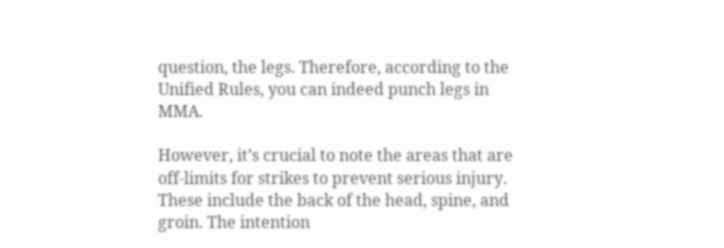question, the legs. Therefore, according to the Unified Rules, you can indeed punch legs in MMA.

However, it’s crucial to note the areas that are off-limits for strikes to prevent serious injury. These include the back of the head, spine, and groin. The intention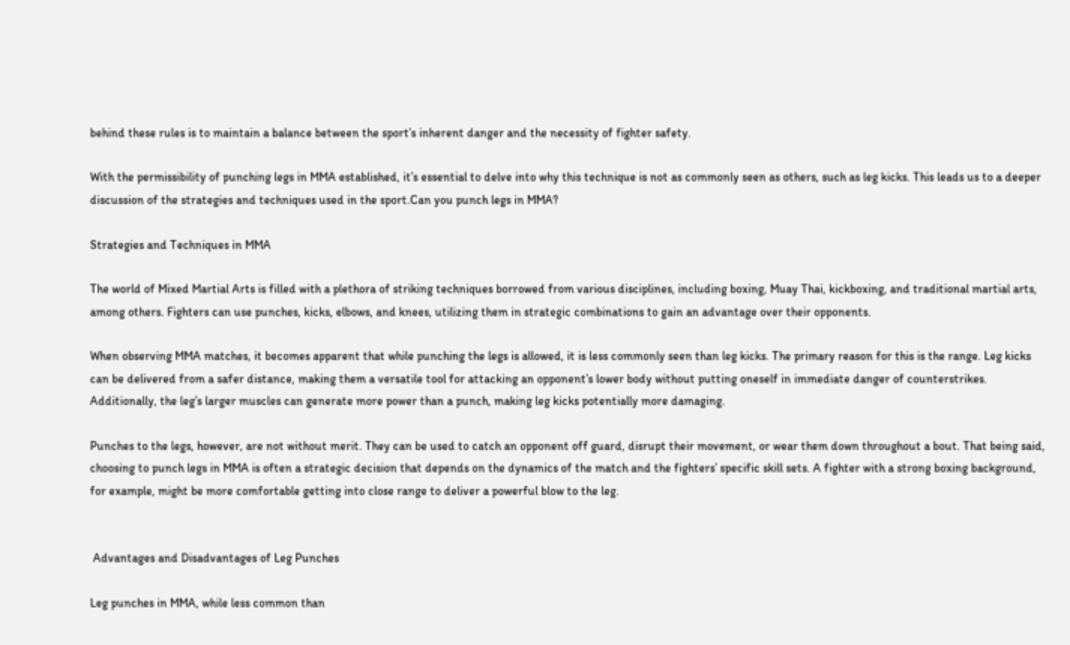behind these rules is to maintain a balance between the sport’s inherent danger and the necessity of fighter safety.

With the permissibility of punching legs in MMA established, it’s essential to delve into why this technique is not as commonly seen as others, such as leg kicks. This leads us to a deeper discussion of the strategies and techniques used in the sport.Can you punch legs in MMA?

Strategies and Techniques in MMA

The world of Mixed Martial Arts is filled with a plethora of striking techniques borrowed from various disciplines, including boxing, Muay Thai, kickboxing, and traditional martial arts, among others. Fighters can use punches, kicks, elbows, and knees, utilizing them in strategic combinations to gain an advantage over their opponents.

When observing MMA matches, it becomes apparent that while punching the legs is allowed, it is less commonly seen than leg kicks. The primary reason for this is the range. Leg kicks can be delivered from a safer distance, making them a versatile tool for attacking an opponent’s lower body without putting oneself in immediate danger of counterstrikes. Additionally, the leg’s larger muscles can generate more power than a punch, making leg kicks potentially more damaging.

Punches to the legs, however, are not without merit. They can be used to catch an opponent off guard, disrupt their movement, or wear them down throughout a bout. That being said, choosing to punch legs in MMA is often a strategic decision that depends on the dynamics of the match and the fighters’ specific skill sets. A fighter with a strong boxing background, for example, might be more comfortable getting into close range to deliver a powerful blow to the leg.


 Advantages and Disadvantages of Leg Punches

Leg punches in MMA, while less common than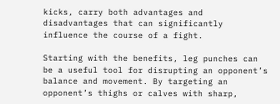kicks, carry both advantages and disadvantages that can significantly influence the course of a fight.

Starting with the benefits, leg punches can be a useful tool for disrupting an opponent’s balance and movement. By targeting an opponent’s thighs or calves with sharp,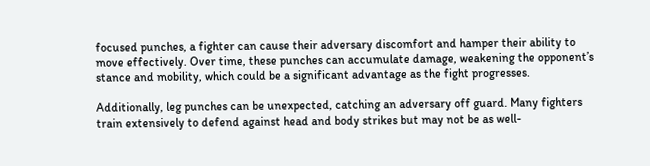focused punches, a fighter can cause their adversary discomfort and hamper their ability to move effectively. Over time, these punches can accumulate damage, weakening the opponent’s stance and mobility, which could be a significant advantage as the fight progresses.

Additionally, leg punches can be unexpected, catching an adversary off guard. Many fighters train extensively to defend against head and body strikes but may not be as well-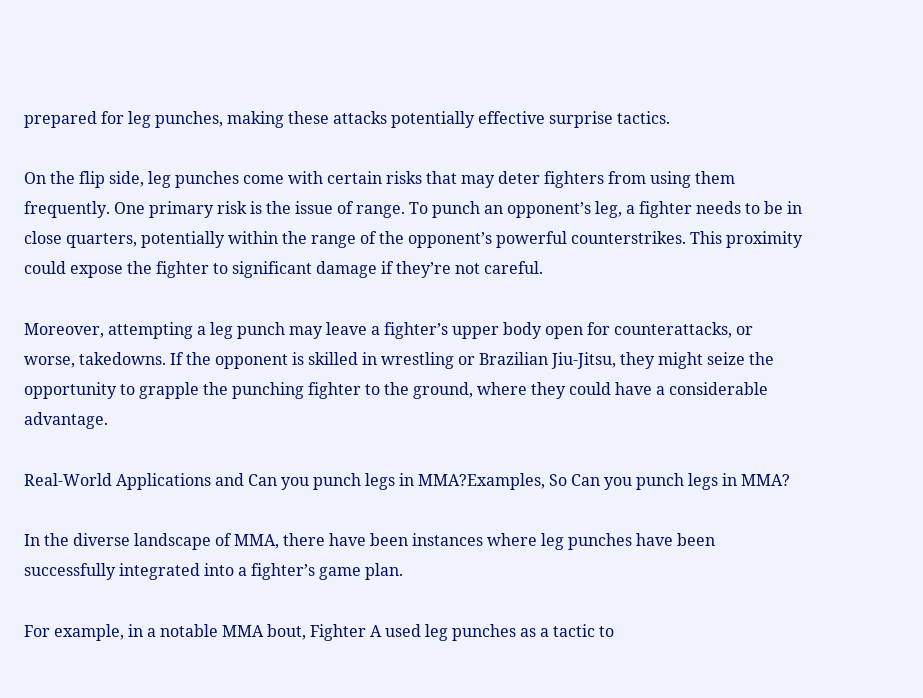prepared for leg punches, making these attacks potentially effective surprise tactics.

On the flip side, leg punches come with certain risks that may deter fighters from using them frequently. One primary risk is the issue of range. To punch an opponent’s leg, a fighter needs to be in close quarters, potentially within the range of the opponent’s powerful counterstrikes. This proximity could expose the fighter to significant damage if they’re not careful.

Moreover, attempting a leg punch may leave a fighter’s upper body open for counterattacks, or worse, takedowns. If the opponent is skilled in wrestling or Brazilian Jiu-Jitsu, they might seize the opportunity to grapple the punching fighter to the ground, where they could have a considerable advantage.

Real-World Applications and Can you punch legs in MMA?Examples, So Can you punch legs in MMA?

In the diverse landscape of MMA, there have been instances where leg punches have been successfully integrated into a fighter’s game plan.

For example, in a notable MMA bout, Fighter A used leg punches as a tactic to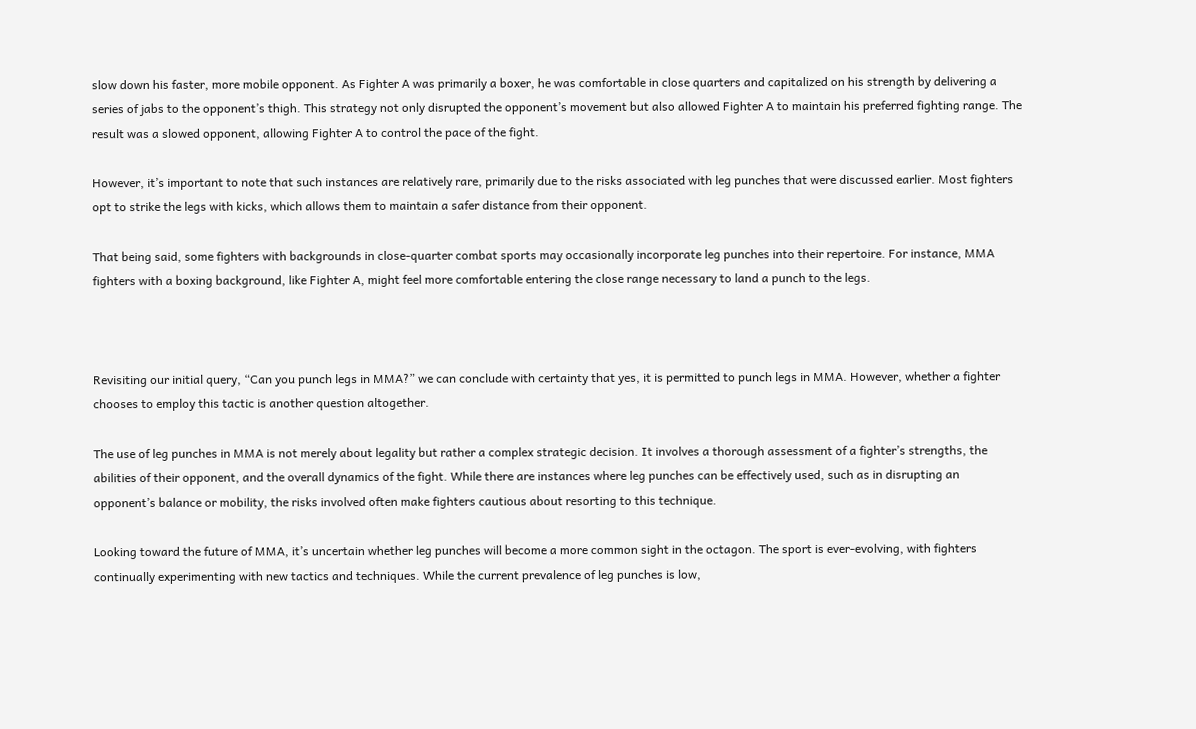slow down his faster, more mobile opponent. As Fighter A was primarily a boxer, he was comfortable in close quarters and capitalized on his strength by delivering a series of jabs to the opponent’s thigh. This strategy not only disrupted the opponent’s movement but also allowed Fighter A to maintain his preferred fighting range. The result was a slowed opponent, allowing Fighter A to control the pace of the fight.

However, it’s important to note that such instances are relatively rare, primarily due to the risks associated with leg punches that were discussed earlier. Most fighters opt to strike the legs with kicks, which allows them to maintain a safer distance from their opponent.

That being said, some fighters with backgrounds in close-quarter combat sports may occasionally incorporate leg punches into their repertoire. For instance, MMA fighters with a boxing background, like Fighter A, might feel more comfortable entering the close range necessary to land a punch to the legs.



Revisiting our initial query, “Can you punch legs in MMA?” we can conclude with certainty that yes, it is permitted to punch legs in MMA. However, whether a fighter chooses to employ this tactic is another question altogether.

The use of leg punches in MMA is not merely about legality but rather a complex strategic decision. It involves a thorough assessment of a fighter’s strengths, the abilities of their opponent, and the overall dynamics of the fight. While there are instances where leg punches can be effectively used, such as in disrupting an opponent’s balance or mobility, the risks involved often make fighters cautious about resorting to this technique.

Looking toward the future of MMA, it’s uncertain whether leg punches will become a more common sight in the octagon. The sport is ever-evolving, with fighters continually experimenting with new tactics and techniques. While the current prevalence of leg punches is low,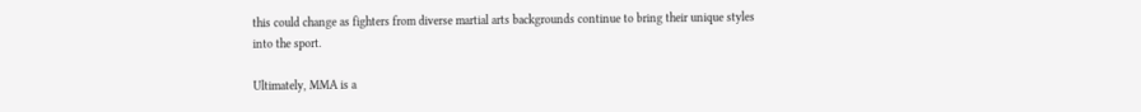this could change as fighters from diverse martial arts backgrounds continue to bring their unique styles into the sport.

Ultimately, MMA is a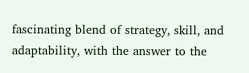fascinating blend of strategy, skill, and adaptability, with the answer to the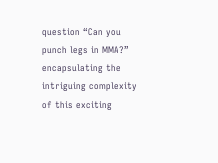question “Can you punch legs in MMA?” encapsulating the intriguing complexity of this exciting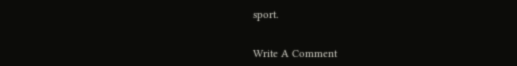sport.


Write A Comment